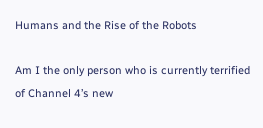Humans and the Rise of the Robots

Am I the only person who is currently terrified of Channel 4’s new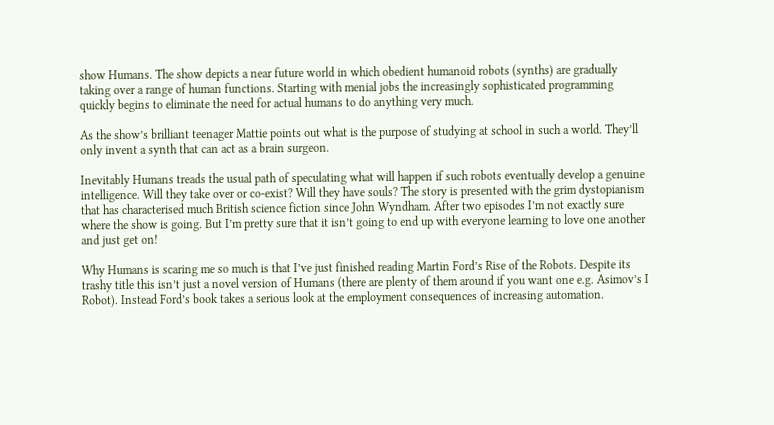show Humans. The show depicts a near future world in which obedient humanoid robots (synths) are gradually taking over a range of human functions. Starting with menial jobs the increasingly sophisticated programming quickly begins to eliminate the need for actual humans to do anything very much.

As the show’s brilliant teenager Mattie points out what is the purpose of studying at school in such a world. They’ll only invent a synth that can act as a brain surgeon.

Inevitably Humans treads the usual path of speculating what will happen if such robots eventually develop a genuine intelligence. Will they take over or co-exist? Will they have souls? The story is presented with the grim dystopianism that has characterised much British science fiction since John Wyndham. After two episodes I’m not exactly sure where the show is going. But I’m pretty sure that it isn’t going to end up with everyone learning to love one another and just get on!

Why Humans is scaring me so much is that I’ve just finished reading Martin Ford’s Rise of the Robots. Despite its trashy title this isn’t just a novel version of Humans (there are plenty of them around if you want one e.g. Asimov’s I Robot). Instead Ford’s book takes a serious look at the employment consequences of increasing automation.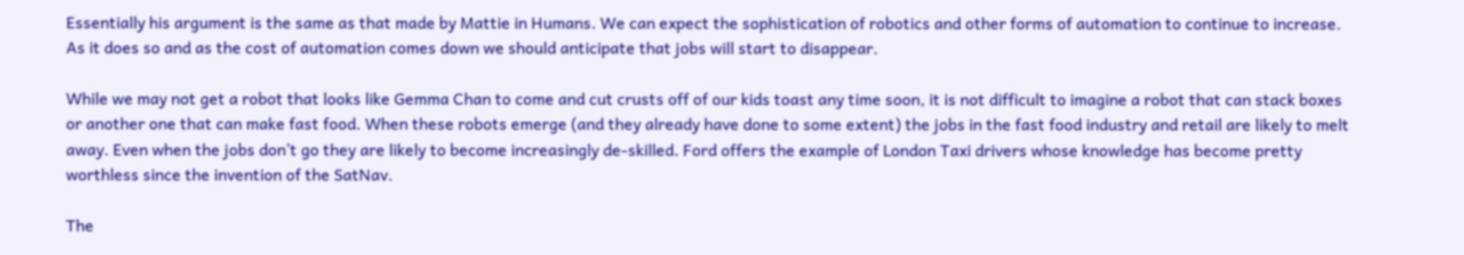Essentially his argument is the same as that made by Mattie in Humans. We can expect the sophistication of robotics and other forms of automation to continue to increase. As it does so and as the cost of automation comes down we should anticipate that jobs will start to disappear.

While we may not get a robot that looks like Gemma Chan to come and cut crusts off of our kids toast any time soon, it is not difficult to imagine a robot that can stack boxes or another one that can make fast food. When these robots emerge (and they already have done to some extent) the jobs in the fast food industry and retail are likely to melt away. Even when the jobs don’t go they are likely to become increasingly de-skilled. Ford offers the example of London Taxi drivers whose knowledge has become pretty worthless since the invention of the SatNav.

The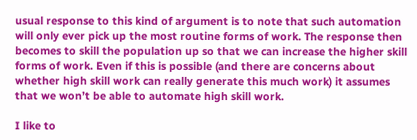usual response to this kind of argument is to note that such automation will only ever pick up the most routine forms of work. The response then becomes to skill the population up so that we can increase the higher skill forms of work. Even if this is possible (and there are concerns about whether high skill work can really generate this much work) it assumes that we won’t be able to automate high skill work.

I like to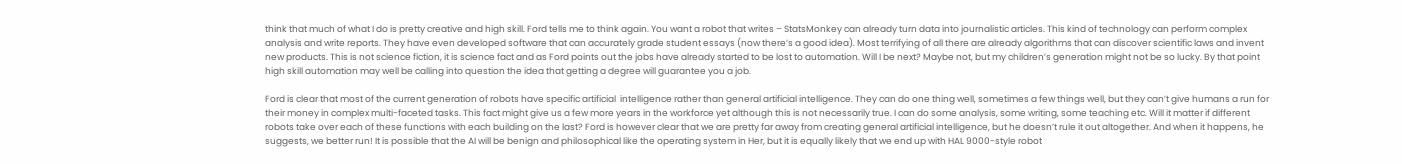think that much of what I do is pretty creative and high skill. Ford tells me to think again. You want a robot that writes – StatsMonkey can already turn data into journalistic articles. This kind of technology can perform complex analysis and write reports. They have even developed software that can accurately grade student essays (now there’s a good idea). Most terrifying of all there are already algorithms that can discover scientific laws and invent new products. This is not science fiction, it is science fact and as Ford points out the jobs have already started to be lost to automation. Will I be next? Maybe not, but my children’s generation might not be so lucky. By that point high skill automation may well be calling into question the idea that getting a degree will guarantee you a job.

Ford is clear that most of the current generation of robots have specific artificial  intelligence rather than general artificial intelligence. They can do one thing well, sometimes a few things well, but they can’t give humans a run for their money in complex multi-faceted tasks. This fact might give us a few more years in the workforce yet although this is not necessarily true. I can do some analysis, some writing, some teaching etc. Will it matter if different robots take over each of these functions with each building on the last? Ford is however clear that we are pretty far away from creating general artificial intelligence, but he doesn’t rule it out altogether. And when it happens, he suggests, we better run! It is possible that the AI will be benign and philosophical like the operating system in Her, but it is equally likely that we end up with HAL 9000-style robot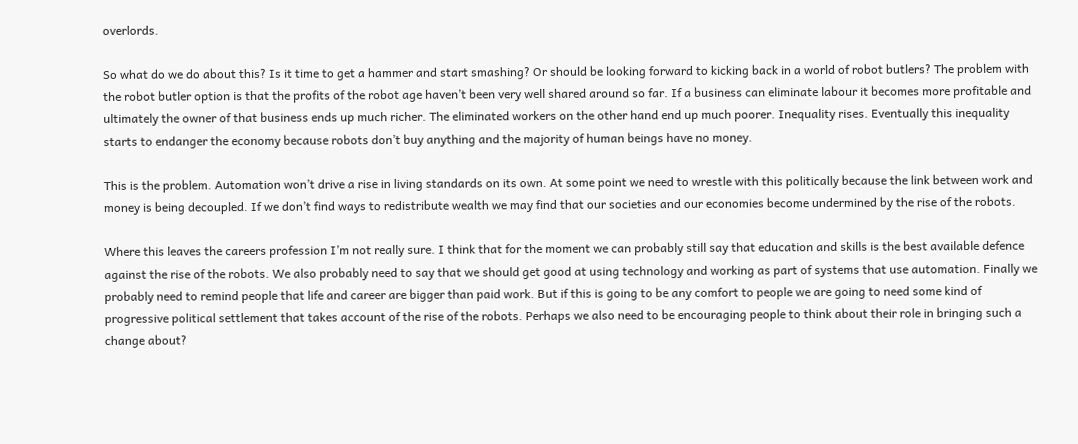overlords.

So what do we do about this? Is it time to get a hammer and start smashing? Or should be looking forward to kicking back in a world of robot butlers? The problem with the robot butler option is that the profits of the robot age haven’t been very well shared around so far. If a business can eliminate labour it becomes more profitable and ultimately the owner of that business ends up much richer. The eliminated workers on the other hand end up much poorer. Inequality rises. Eventually this inequality starts to endanger the economy because robots don’t buy anything and the majority of human beings have no money.

This is the problem. Automation won’t drive a rise in living standards on its own. At some point we need to wrestle with this politically because the link between work and money is being decoupled. If we don’t find ways to redistribute wealth we may find that our societies and our economies become undermined by the rise of the robots.

Where this leaves the careers profession I’m not really sure. I think that for the moment we can probably still say that education and skills is the best available defence against the rise of the robots. We also probably need to say that we should get good at using technology and working as part of systems that use automation. Finally we probably need to remind people that life and career are bigger than paid work. But if this is going to be any comfort to people we are going to need some kind of progressive political settlement that takes account of the rise of the robots. Perhaps we also need to be encouraging people to think about their role in bringing such a change about?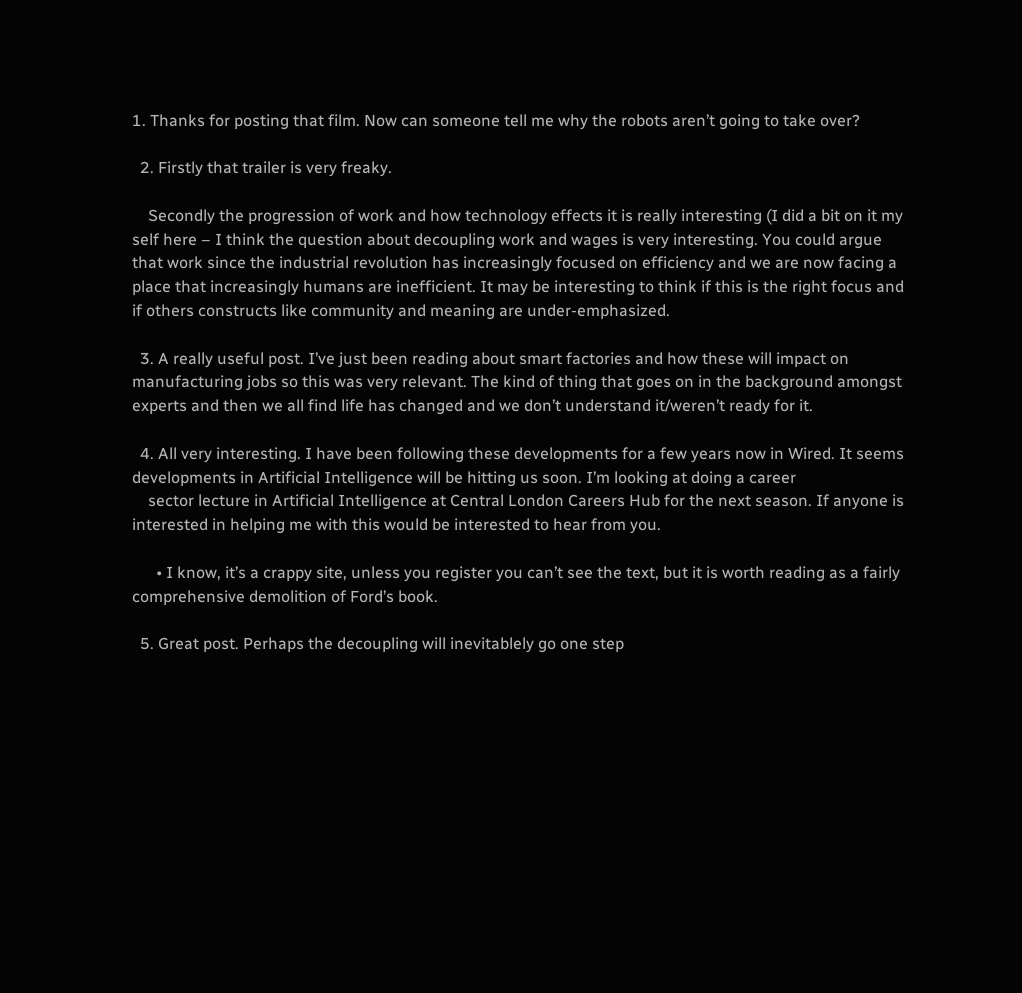1. Thanks for posting that film. Now can someone tell me why the robots aren’t going to take over?

  2. Firstly that trailer is very freaky.

    Secondly the progression of work and how technology effects it is really interesting (I did a bit on it my self here – I think the question about decoupling work and wages is very interesting. You could argue that work since the industrial revolution has increasingly focused on efficiency and we are now facing a place that increasingly humans are inefficient. It may be interesting to think if this is the right focus and if others constructs like community and meaning are under-emphasized.

  3. A really useful post. I’ve just been reading about smart factories and how these will impact on manufacturing jobs so this was very relevant. The kind of thing that goes on in the background amongst experts and then we all find life has changed and we don’t understand it/weren’t ready for it.

  4. All very interesting. I have been following these developments for a few years now in Wired. It seems developments in Artificial Intelligence will be hitting us soon. I’m looking at doing a career
    sector lecture in Artificial Intelligence at Central London Careers Hub for the next season. If anyone is interested in helping me with this would be interested to hear from you.

      • I know, it’s a crappy site, unless you register you can’t see the text, but it is worth reading as a fairly comprehensive demolition of Ford’s book.

  5. Great post. Perhaps the decoupling will inevitablely go one step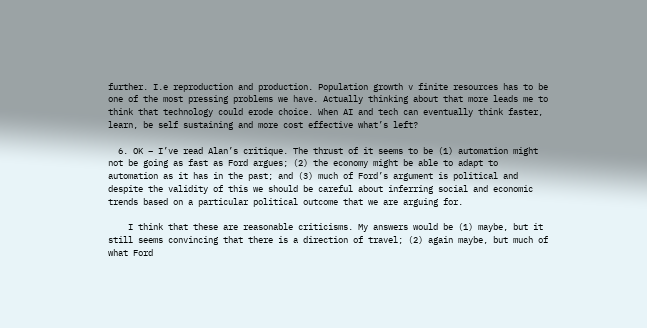further. I.e reproduction and production. Population growth v finite resources has to be one of the most pressing problems we have. Actually thinking about that more leads me to think that technology could erode choice. When AI and tech can eventually think faster, learn, be self sustaining and more cost effective what’s left?

  6. OK – I’ve read Alan’s critique. The thrust of it seems to be (1) automation might not be going as fast as Ford argues; (2) the economy might be able to adapt to automation as it has in the past; and (3) much of Ford’s argument is political and despite the validity of this we should be careful about inferring social and economic trends based on a particular political outcome that we are arguing for.

    I think that these are reasonable criticisms. My answers would be (1) maybe, but it still seems convincing that there is a direction of travel; (2) again maybe, but much of what Ford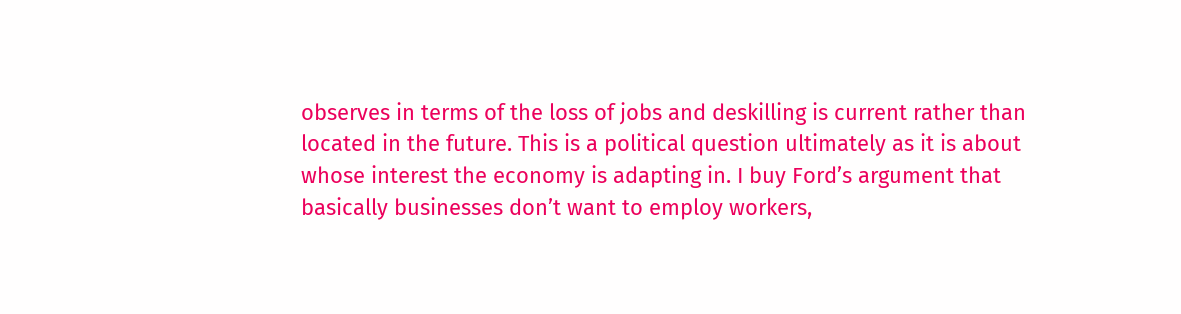observes in terms of the loss of jobs and deskilling is current rather than located in the future. This is a political question ultimately as it is about whose interest the economy is adapting in. I buy Ford’s argument that basically businesses don’t want to employ workers,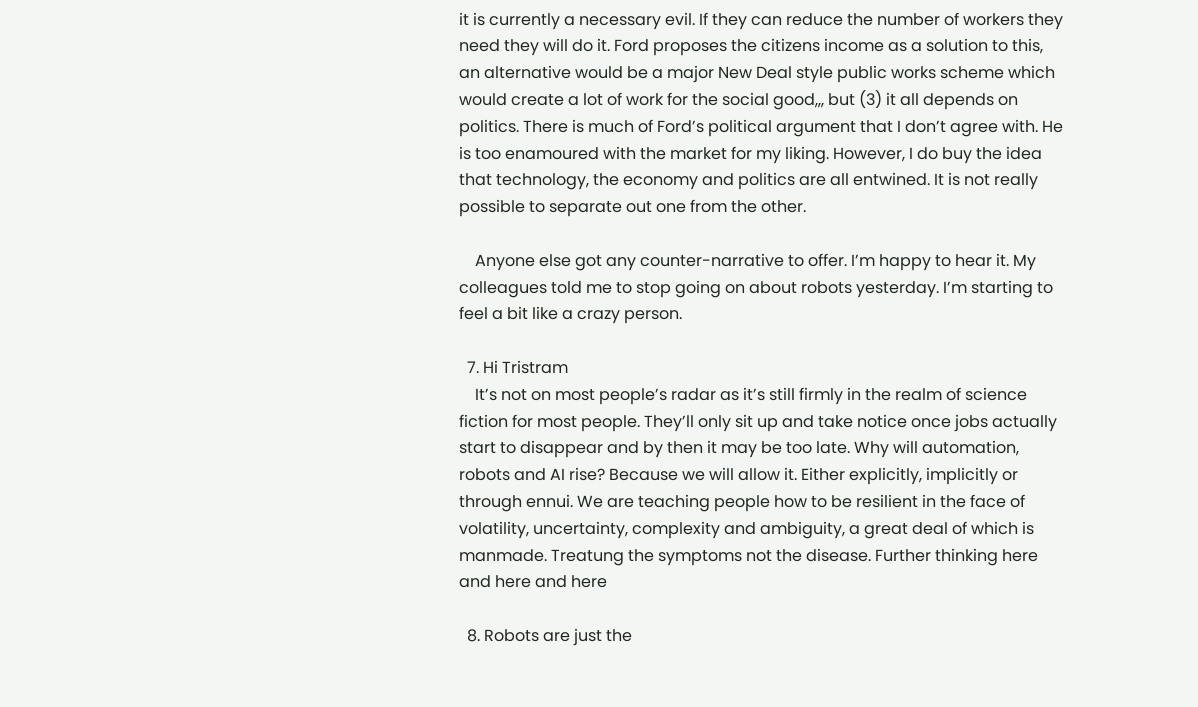it is currently a necessary evil. If they can reduce the number of workers they need they will do it. Ford proposes the citizens income as a solution to this, an alternative would be a major New Deal style public works scheme which would create a lot of work for the social good,,, but (3) it all depends on politics. There is much of Ford’s political argument that I don’t agree with. He is too enamoured with the market for my liking. However, I do buy the idea that technology, the economy and politics are all entwined. It is not really possible to separate out one from the other.

    Anyone else got any counter-narrative to offer. I’m happy to hear it. My colleagues told me to stop going on about robots yesterday. I’m starting to feel a bit like a crazy person.

  7. Hi Tristram
    It’s not on most people’s radar as it’s still firmly in the realm of science fiction for most people. They’ll only sit up and take notice once jobs actually start to disappear and by then it may be too late. Why will automation, robots and AI rise? Because we will allow it. Either explicitly, implicitly or through ennui. We are teaching people how to be resilient in the face of volatility, uncertainty, complexity and ambiguity, a great deal of which is manmade. Treatung the symptoms not the disease. Further thinking here and here and here

  8. Robots are just the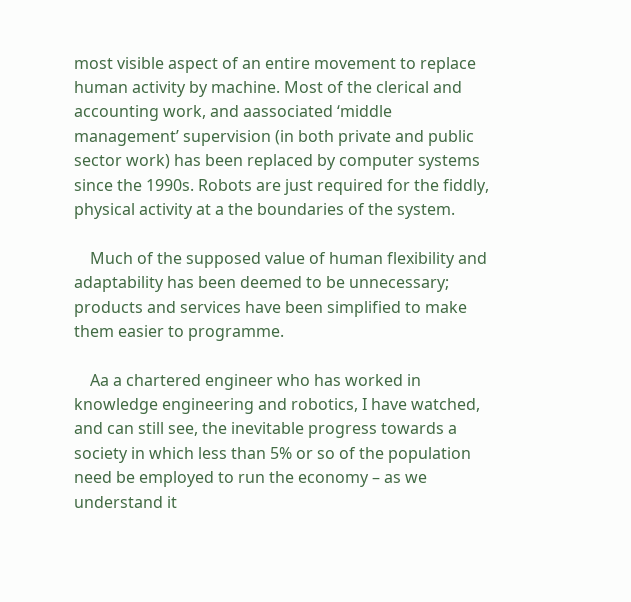most visible aspect of an entire movement to replace human activity by machine. Most of the clerical and accounting work, and aassociated ‘middle management’ supervision (in both private and public sector work) has been replaced by computer systems since the 1990s. Robots are just required for the fiddly, physical activity at a the boundaries of the system.

    Much of the supposed value of human flexibility and adaptability has been deemed to be unnecessary; products and services have been simplified to make them easier to programme.

    Aa a chartered engineer who has worked in knowledge engineering and robotics, I have watched, and can still see, the inevitable progress towards a society in which less than 5% or so of the population need be employed to run the economy – as we understand it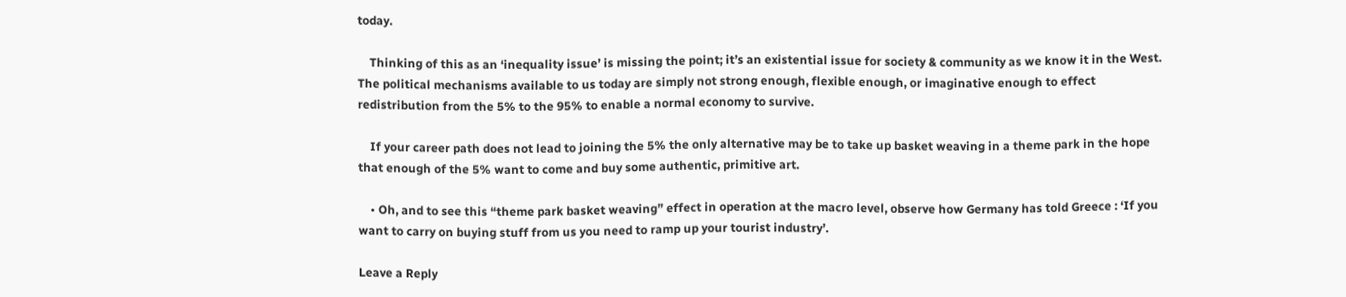today.

    Thinking of this as an ‘inequality issue’ is missing the point; it’s an existential issue for society & community as we know it in the West. The political mechanisms available to us today are simply not strong enough, flexible enough, or imaginative enough to effect redistribution from the 5% to the 95% to enable a normal economy to survive.

    If your career path does not lead to joining the 5% the only alternative may be to take up basket weaving in a theme park in the hope that enough of the 5% want to come and buy some authentic, primitive art.

    • Oh, and to see this “theme park basket weaving” effect in operation at the macro level, observe how Germany has told Greece : ‘If you want to carry on buying stuff from us you need to ramp up your tourist industry’.

Leave a Reply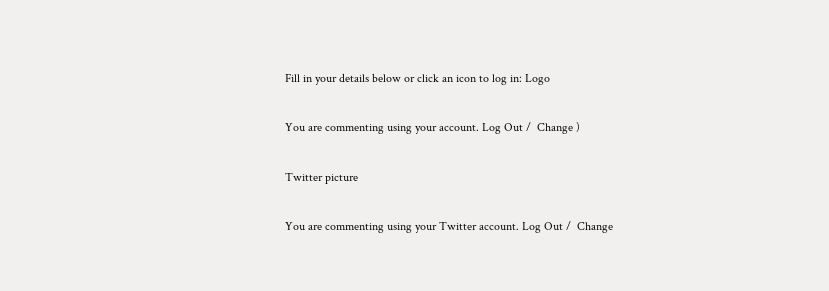Fill in your details below or click an icon to log in: Logo

You are commenting using your account. Log Out /  Change )

Twitter picture

You are commenting using your Twitter account. Log Out /  Change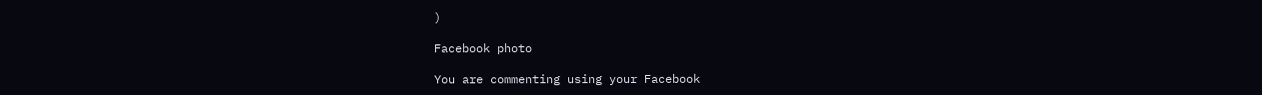)

Facebook photo

You are commenting using your Facebook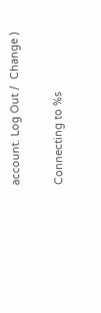account. Log Out /  Change )

Connecting to %s